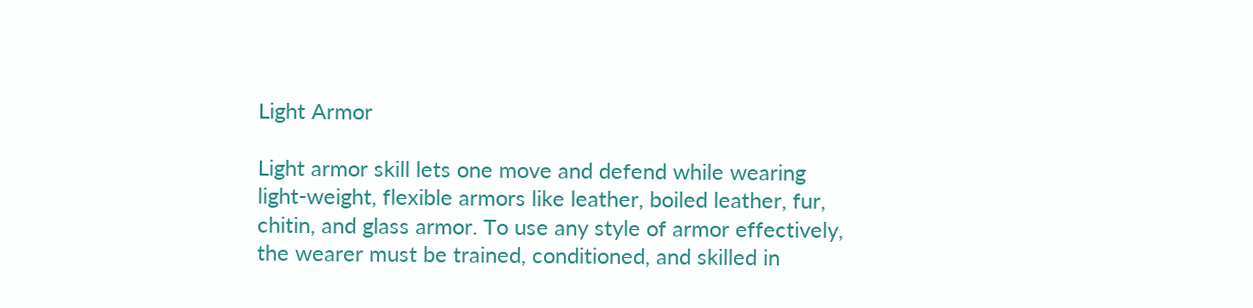Light Armor

Light armor skill lets one move and defend while wearing light-weight, flexible armors like leather, boiled leather, fur, chitin, and glass armor. To use any style of armor effectively, the wearer must be trained, conditioned, and skilled in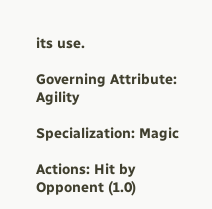its use.

Governing Attribute: Agility

Specialization: Magic

Actions: Hit by Opponent (1.0)